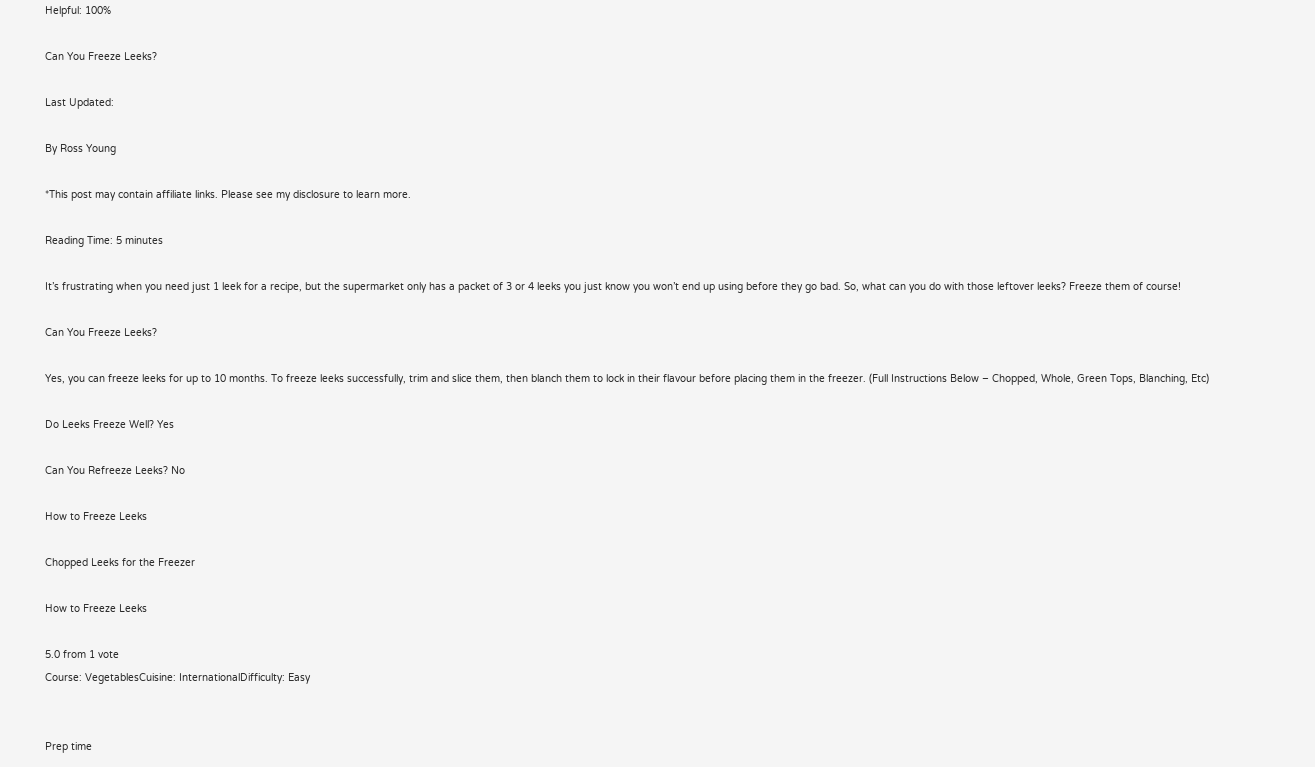Helpful: 100%

Can You Freeze Leeks?

Last Updated:

By Ross Young

*This post may contain affiliate links. Please see my disclosure to learn more.

Reading Time: 5 minutes

It’s frustrating when you need just 1 leek for a recipe, but the supermarket only has a packet of 3 or 4 leeks you just know you won’t end up using before they go bad. So, what can you do with those leftover leeks? Freeze them of course!

Can You Freeze Leeks?

Yes, you can freeze leeks for up to 10 months. To freeze leeks successfully, trim and slice them, then blanch them to lock in their flavour before placing them in the freezer. (Full Instructions Below – Chopped, Whole, Green Tops, Blanching, Etc)

Do Leeks Freeze Well? Yes

Can You Refreeze Leeks? No

How to Freeze Leeks

Chopped Leeks for the Freezer

How to Freeze Leeks

5.0 from 1 vote
Course: VegetablesCuisine: InternationalDifficulty: Easy


Prep time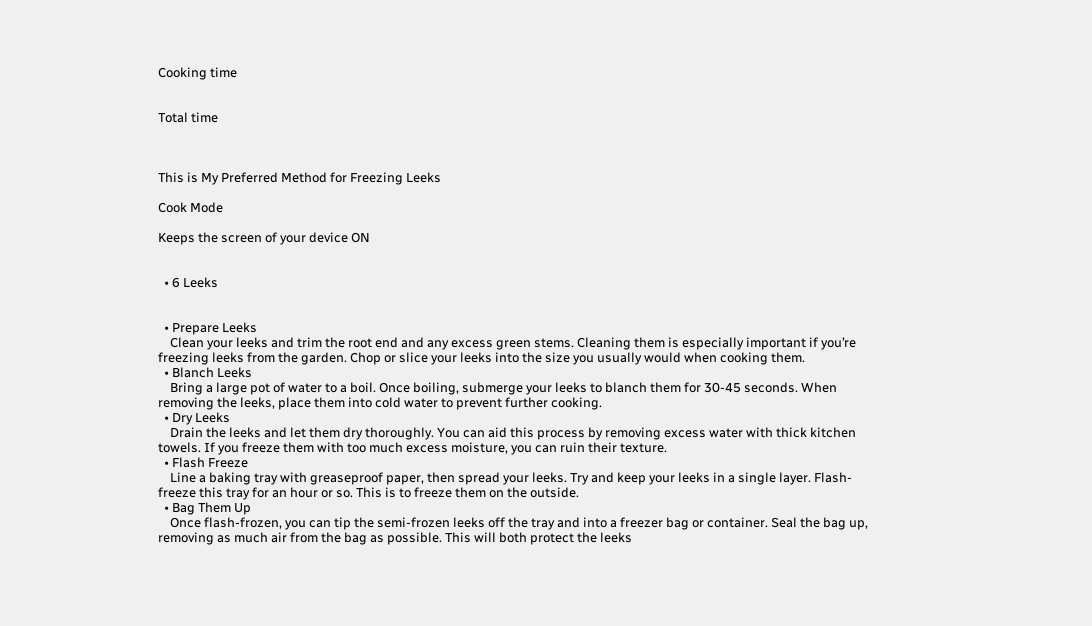Cooking time


Total time



This is My Preferred Method for Freezing Leeks

Cook Mode

Keeps the screen of your device ON


  • 6 Leeks


  • Prepare Leeks
    Clean your leeks and trim the root end and any excess green stems. Cleaning them is especially important if you’re freezing leeks from the garden. Chop or slice your leeks into the size you usually would when cooking them.
  • Blanch Leeks
    Bring a large pot of water to a boil. Once boiling, submerge your leeks to blanch them for 30-45 seconds. When removing the leeks, place them into cold water to prevent further cooking.
  • Dry Leeks
    Drain the leeks and let them dry thoroughly. You can aid this process by removing excess water with thick kitchen towels. If you freeze them with too much excess moisture, you can ruin their texture.
  • Flash Freeze
    Line a baking tray with greaseproof paper, then spread your leeks. Try and keep your leeks in a single layer. Flash-freeze this tray for an hour or so. This is to freeze them on the outside.
  • Bag Them Up
    Once flash-frozen, you can tip the semi-frozen leeks off the tray and into a freezer bag or container. Seal the bag up, removing as much air from the bag as possible. This will both protect the leeks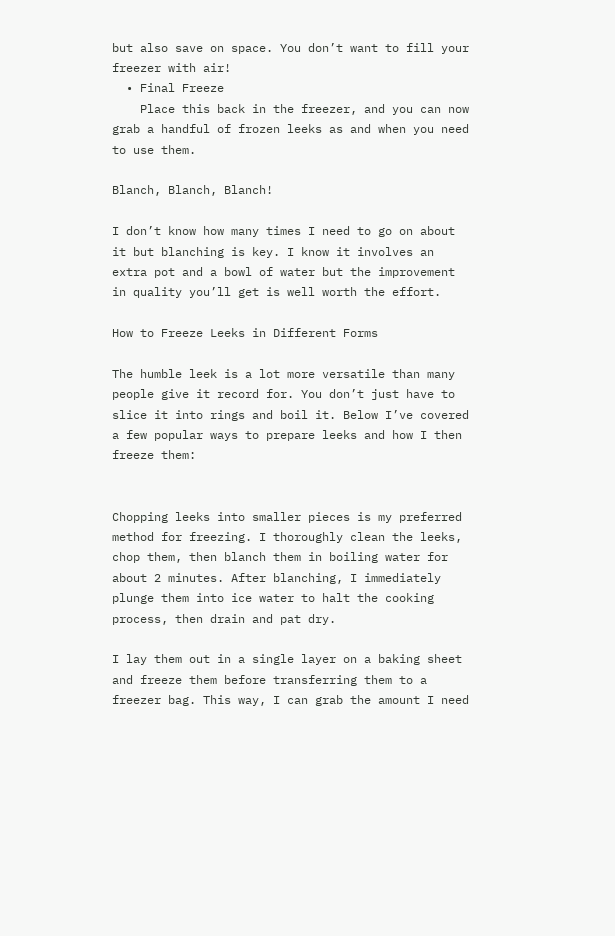but also save on space. You don’t want to fill your freezer with air!
  • Final Freeze
    Place this back in the freezer, and you can now grab a handful of frozen leeks as and when you need to use them.

Blanch, Blanch, Blanch!

I don’t know how many times I need to go on about it but blanching is key. I know it involves an extra pot and a bowl of water but the improvement in quality you’ll get is well worth the effort.

How to Freeze Leeks in Different Forms

The humble leek is a lot more versatile than many people give it record for. You don’t just have to slice it into rings and boil it. Below I’ve covered a few popular ways to prepare leeks and how I then freeze them:


Chopping leeks into smaller pieces is my preferred method for freezing. I thoroughly clean the leeks, chop them, then blanch them in boiling water for about 2 minutes. After blanching, I immediately plunge them into ice water to halt the cooking process, then drain and pat dry.

I lay them out in a single layer on a baking sheet and freeze them before transferring them to a freezer bag. This way, I can grab the amount I need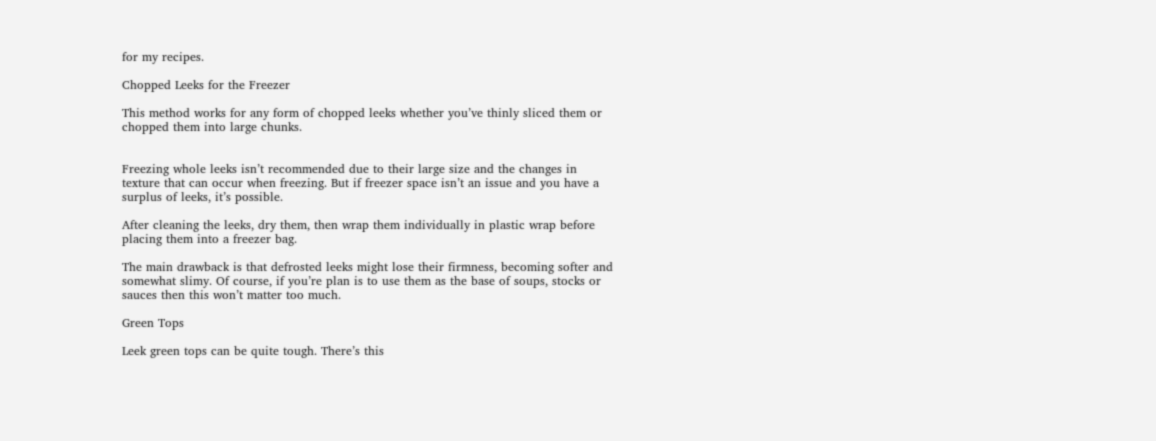for my recipes.

Chopped Leeks for the Freezer

This method works for any form of chopped leeks whether you’ve thinly sliced them or chopped them into large chunks.


Freezing whole leeks isn’t recommended due to their large size and the changes in texture that can occur when freezing. But if freezer space isn’t an issue and you have a surplus of leeks, it’s possible.

After cleaning the leeks, dry them, then wrap them individually in plastic wrap before placing them into a freezer bag.

The main drawback is that defrosted leeks might lose their firmness, becoming softer and somewhat slimy. Of course, if you’re plan is to use them as the base of soups, stocks or sauces then this won’t matter too much.

Green Tops

Leek green tops can be quite tough. There’s this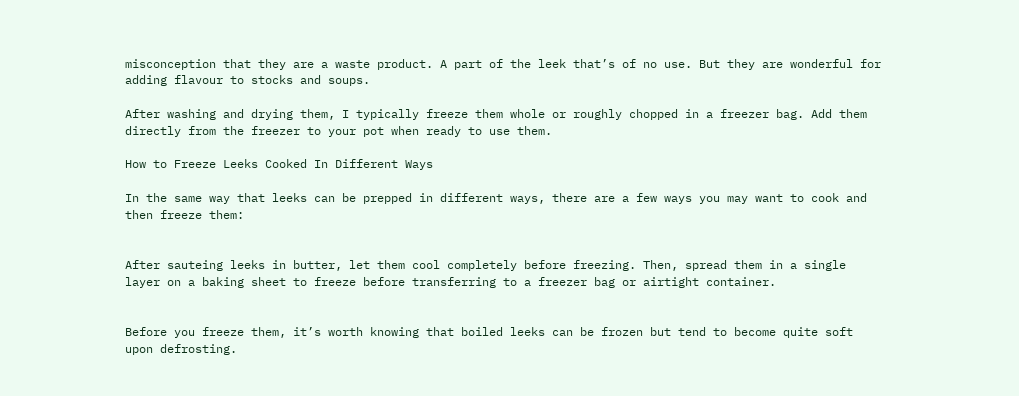misconception that they are a waste product. A part of the leek that’s of no use. But they are wonderful for adding flavour to stocks and soups.

After washing and drying them, I typically freeze them whole or roughly chopped in a freezer bag. Add them directly from the freezer to your pot when ready to use them.

How to Freeze Leeks Cooked In Different Ways

In the same way that leeks can be prepped in different ways, there are a few ways you may want to cook and then freeze them:


After sauteing leeks in butter, let them cool completely before freezing. Then, spread them in a single layer on a baking sheet to freeze before transferring to a freezer bag or airtight container.


Before you freeze them, it’s worth knowing that boiled leeks can be frozen but tend to become quite soft upon defrosting.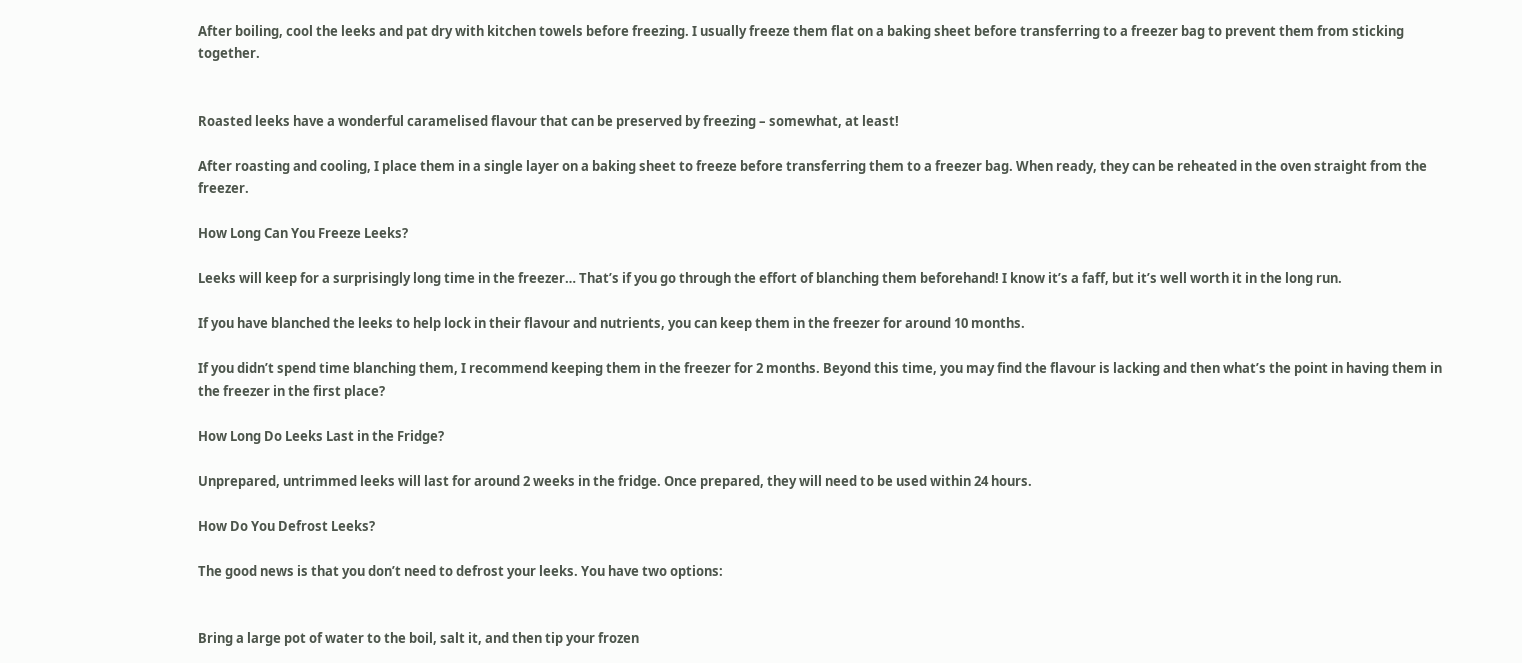After boiling, cool the leeks and pat dry with kitchen towels before freezing. I usually freeze them flat on a baking sheet before transferring to a freezer bag to prevent them from sticking together.


Roasted leeks have a wonderful caramelised flavour that can be preserved by freezing – somewhat, at least!

After roasting and cooling, I place them in a single layer on a baking sheet to freeze before transferring them to a freezer bag. When ready, they can be reheated in the oven straight from the freezer.

How Long Can You Freeze Leeks?

Leeks will keep for a surprisingly long time in the freezer… That’s if you go through the effort of blanching them beforehand! I know it’s a faff, but it’s well worth it in the long run.

If you have blanched the leeks to help lock in their flavour and nutrients, you can keep them in the freezer for around 10 months.

If you didn’t spend time blanching them, I recommend keeping them in the freezer for 2 months. Beyond this time, you may find the flavour is lacking and then what’s the point in having them in the freezer in the first place?

How Long Do Leeks Last in the Fridge?

Unprepared, untrimmed leeks will last for around 2 weeks in the fridge. Once prepared, they will need to be used within 24 hours.

How Do You Defrost Leeks?

The good news is that you don’t need to defrost your leeks. You have two options:


Bring a large pot of water to the boil, salt it, and then tip your frozen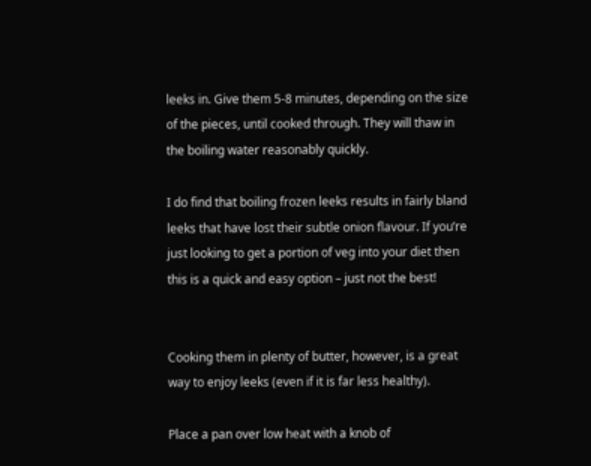leeks in. Give them 5-8 minutes, depending on the size of the pieces, until cooked through. They will thaw in the boiling water reasonably quickly.

I do find that boiling frozen leeks results in fairly bland leeks that have lost their subtle onion flavour. If you’re just looking to get a portion of veg into your diet then this is a quick and easy option – just not the best!


Cooking them in plenty of butter, however, is a great way to enjoy leeks (even if it is far less healthy).

Place a pan over low heat with a knob of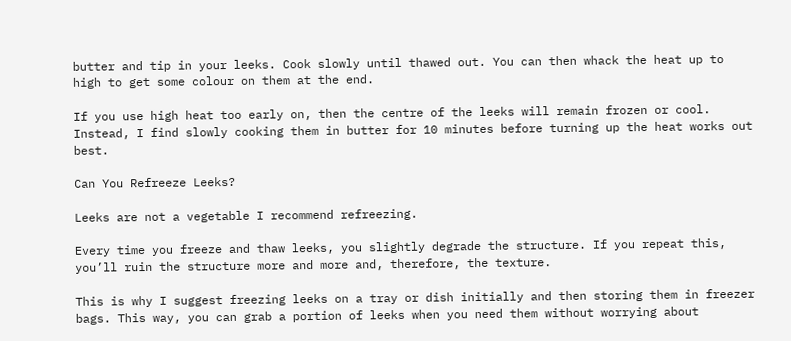butter and tip in your leeks. Cook slowly until thawed out. You can then whack the heat up to high to get some colour on them at the end.

If you use high heat too early on, then the centre of the leeks will remain frozen or cool. Instead, I find slowly cooking them in butter for 10 minutes before turning up the heat works out best.

Can You Refreeze Leeks?

Leeks are not a vegetable I recommend refreezing.

Every time you freeze and thaw leeks, you slightly degrade the structure. If you repeat this, you’ll ruin the structure more and more and, therefore, the texture.

This is why I suggest freezing leeks on a tray or dish initially and then storing them in freezer bags. This way, you can grab a portion of leeks when you need them without worrying about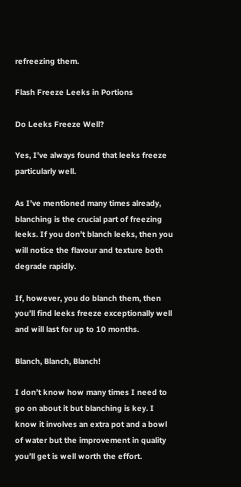refreezing them.

Flash Freeze Leeks in Portions

Do Leeks Freeze Well?

Yes, I’ve always found that leeks freeze particularly well.

As I’ve mentioned many times already, blanching is the crucial part of freezing leeks. If you don’t blanch leeks, then you will notice the flavour and texture both degrade rapidly.

If, however, you do blanch them, then you’ll find leeks freeze exceptionally well and will last for up to 10 months.

Blanch, Blanch, Blanch!

I don’t know how many times I need to go on about it but blanching is key. I know it involves an extra pot and a bowl of water but the improvement in quality you’ll get is well worth the effort.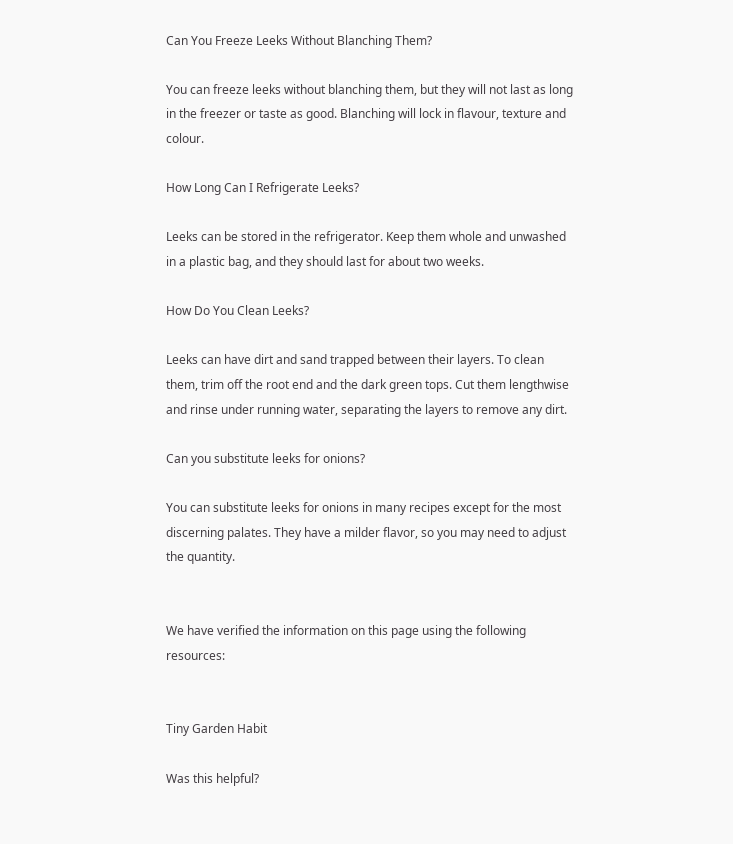Can You Freeze Leeks Without Blanching Them?

You can freeze leeks without blanching them, but they will not last as long in the freezer or taste as good. Blanching will lock in flavour, texture and colour.

How Long Can I Refrigerate Leeks?

Leeks can be stored in the refrigerator. Keep them whole and unwashed in a plastic bag, and they should last for about two weeks.

How Do You Clean Leeks?

Leeks can have dirt and sand trapped between their layers. To clean them, trim off the root end and the dark green tops. Cut them lengthwise and rinse under running water, separating the layers to remove any dirt.

Can you substitute leeks for onions?

You can substitute leeks for onions in many recipes except for the most discerning palates. They have a milder flavor, so you may need to adjust the quantity.


We have verified the information on this page using the following resources:


Tiny Garden Habit

Was this helpful?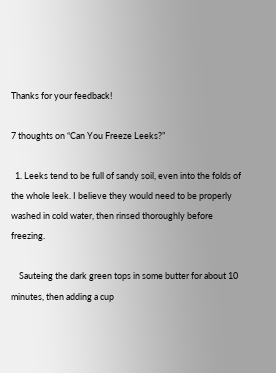Thanks for your feedback!

7 thoughts on “Can You Freeze Leeks?”

  1. Leeks tend to be full of sandy soil, even into the folds of the whole leek. I believe they would need to be properly washed in cold water, then rinsed thoroughly before freezing.

    Sauteing the dark green tops in some butter for about 10 minutes, then adding a cup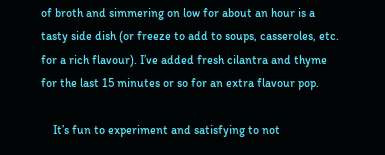of broth and simmering on low for about an hour is a tasty side dish (or freeze to add to soups, casseroles, etc. for a rich flavour). I’ve added fresh cilantra and thyme for the last 15 minutes or so for an extra flavour pop.

    It’s fun to experiment and satisfying to not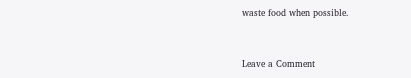waste food when possible.


Leave a Comment